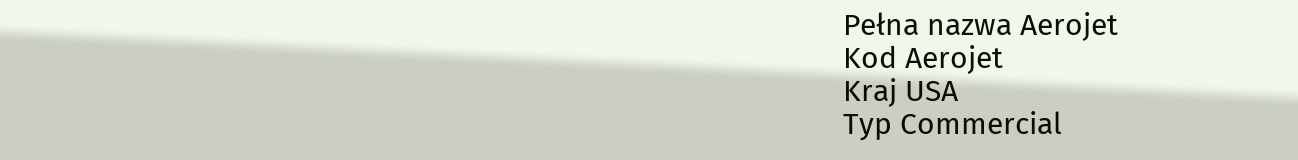Pełna nazwa Aerojet
Kod Aerojet
Kraj USA
Typ Commercial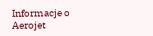Informacje o Aerojet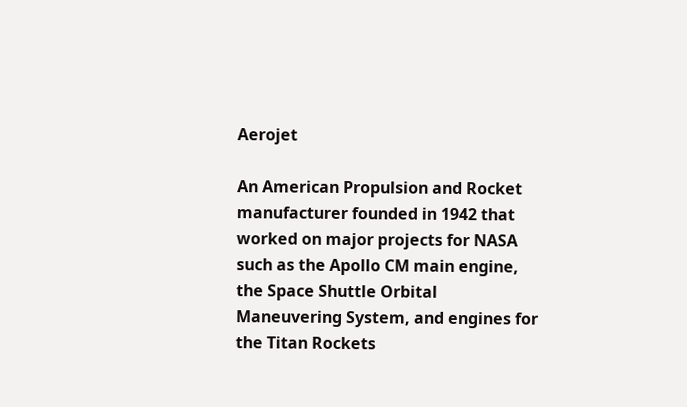Aerojet

An American Propulsion and Rocket manufacturer founded in 1942 that worked on major projects for NASA such as the Apollo CM main engine, the Space Shuttle Orbital Maneuvering System, and engines for the Titan Rockets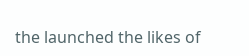the launched the likes of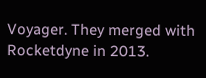Voyager. They merged with Rocketdyne in 2013.